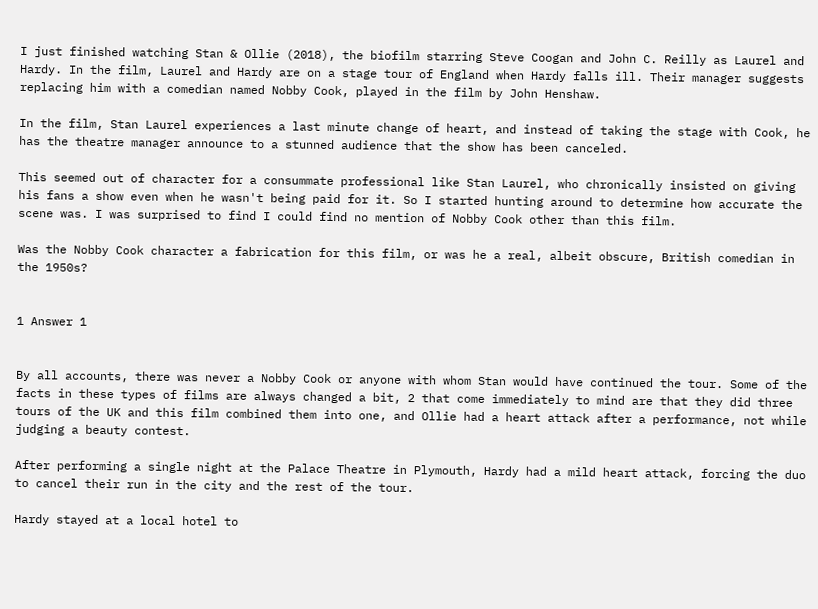I just finished watching Stan & Ollie (2018), the biofilm starring Steve Coogan and John C. Reilly as Laurel and Hardy. In the film, Laurel and Hardy are on a stage tour of England when Hardy falls ill. Their manager suggests replacing him with a comedian named Nobby Cook, played in the film by John Henshaw.

In the film, Stan Laurel experiences a last minute change of heart, and instead of taking the stage with Cook, he has the theatre manager announce to a stunned audience that the show has been canceled.

This seemed out of character for a consummate professional like Stan Laurel, who chronically insisted on giving his fans a show even when he wasn't being paid for it. So I started hunting around to determine how accurate the scene was. I was surprised to find I could find no mention of Nobby Cook other than this film.

Was the Nobby Cook character a fabrication for this film, or was he a real, albeit obscure, British comedian in the 1950s?


1 Answer 1


By all accounts, there was never a Nobby Cook or anyone with whom Stan would have continued the tour. Some of the facts in these types of films are always changed a bit, 2 that come immediately to mind are that they did three tours of the UK and this film combined them into one, and Ollie had a heart attack after a performance, not while judging a beauty contest.

After performing a single night at the Palace Theatre in Plymouth, Hardy had a mild heart attack, forcing the duo to cancel their run in the city and the rest of the tour.

Hardy stayed at a local hotel to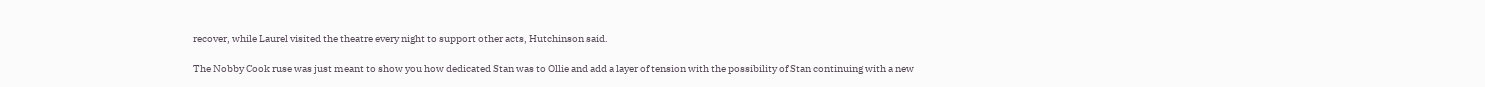recover, while Laurel visited the theatre every night to support other acts, Hutchinson said.

The Nobby Cook ruse was just meant to show you how dedicated Stan was to Ollie and add a layer of tension with the possibility of Stan continuing with a new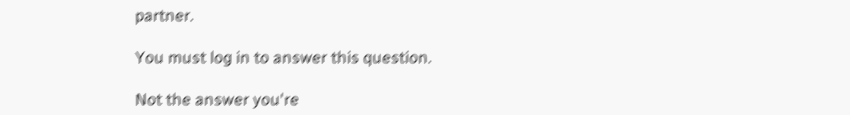partner.

You must log in to answer this question.

Not the answer you're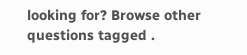looking for? Browse other questions tagged .